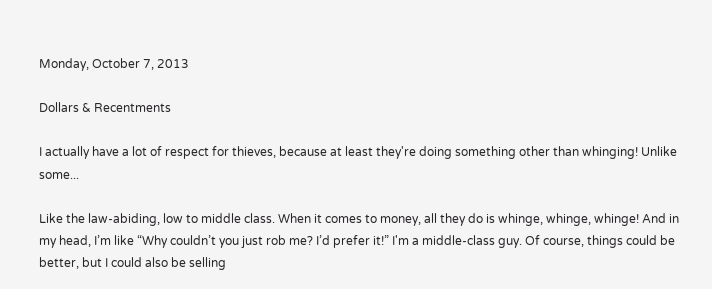Monday, October 7, 2013

Dollars & Recentments

I actually have a lot of respect for thieves, because at least they're doing something other than whinging! Unlike some...

Like the law-abiding, low to middle class. When it comes to money, all they do is whinge, whinge, whinge! And in my head, I’m like “Why couldn’t you just rob me? I’d prefer it!” I'm a middle-class guy. Of course, things could be better, but I could also be selling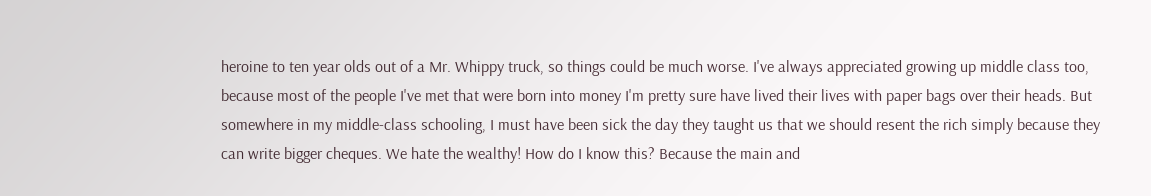heroine to ten year olds out of a Mr. Whippy truck, so things could be much worse. I've always appreciated growing up middle class too, because most of the people I've met that were born into money I'm pretty sure have lived their lives with paper bags over their heads. But somewhere in my middle-class schooling, I must have been sick the day they taught us that we should resent the rich simply because they can write bigger cheques. We hate the wealthy! How do I know this? Because the main and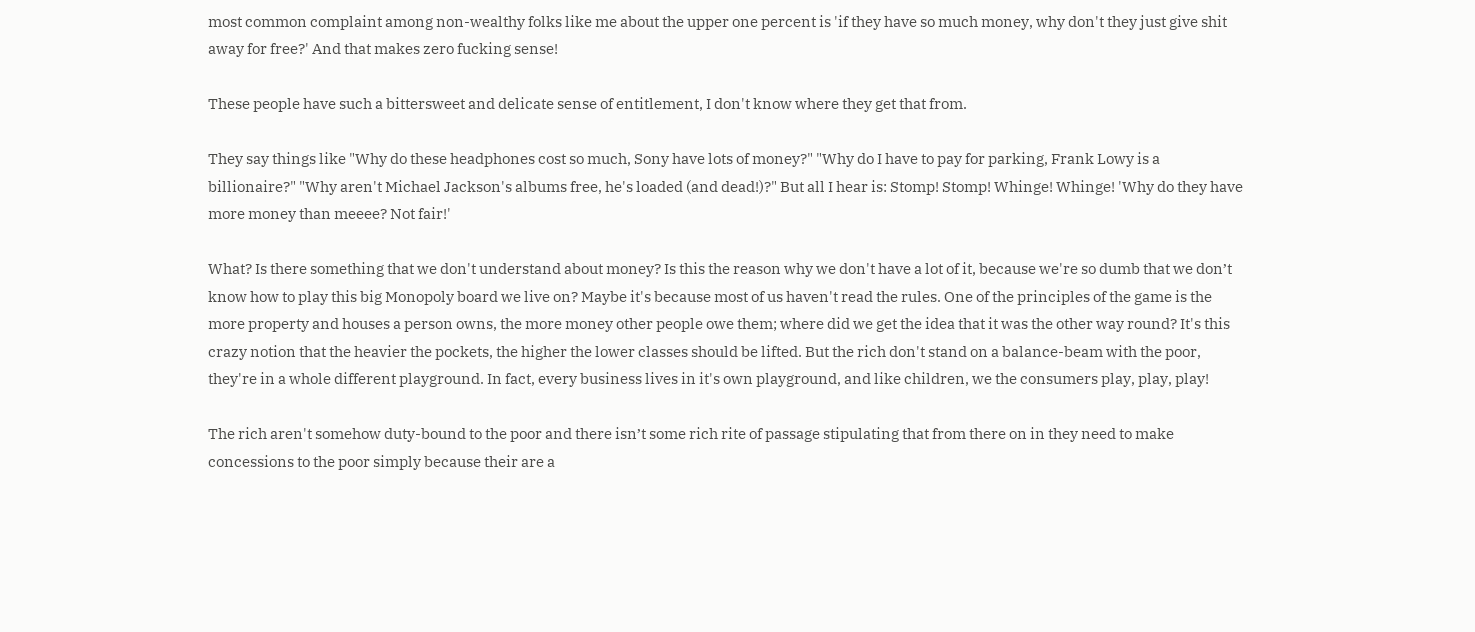most common complaint among non-wealthy folks like me about the upper one percent is 'if they have so much money, why don't they just give shit away for free?' And that makes zero fucking sense!

These people have such a bittersweet and delicate sense of entitlement, I don't know where they get that from.

They say things like "Why do these headphones cost so much, Sony have lots of money?" "Why do I have to pay for parking, Frank Lowy is a billionaire?" "Why aren't Michael Jackson's albums free, he's loaded (and dead!)?" But all I hear is: Stomp! Stomp! Whinge! Whinge! 'Why do they have more money than meeee? Not fair!'

What? Is there something that we don't understand about money? Is this the reason why we don't have a lot of it, because we're so dumb that we don’t know how to play this big Monopoly board we live on? Maybe it's because most of us haven't read the rules. One of the principles of the game is the more property and houses a person owns, the more money other people owe them; where did we get the idea that it was the other way round? It's this crazy notion that the heavier the pockets, the higher the lower classes should be lifted. But the rich don't stand on a balance-beam with the poor, they're in a whole different playground. In fact, every business lives in it's own playground, and like children, we the consumers play, play, play!

The rich aren't somehow duty-bound to the poor and there isn’t some rich rite of passage stipulating that from there on in they need to make concessions to the poor simply because their are a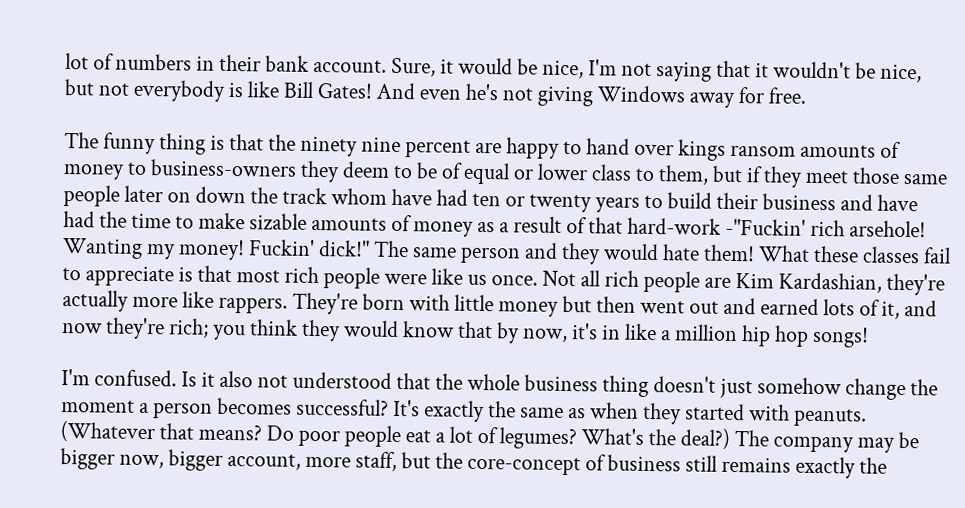lot of numbers in their bank account. Sure, it would be nice, I'm not saying that it wouldn't be nice, but not everybody is like Bill Gates! And even he's not giving Windows away for free.

The funny thing is that the ninety nine percent are happy to hand over kings ransom amounts of money to business-owners they deem to be of equal or lower class to them, but if they meet those same people later on down the track whom have had ten or twenty years to build their business and have had the time to make sizable amounts of money as a result of that hard-work -"Fuckin' rich arsehole! Wanting my money! Fuckin' dick!" The same person and they would hate them! What these classes fail to appreciate is that most rich people were like us once. Not all rich people are Kim Kardashian, they're actually more like rappers. They're born with little money but then went out and earned lots of it, and now they're rich; you think they would know that by now, it's in like a million hip hop songs!

I'm confused. Is it also not understood that the whole business thing doesn't just somehow change the moment a person becomes successful? It's exactly the same as when they started with peanuts. (Whatever that means? Do poor people eat a lot of legumes? What's the deal?) The company may be bigger now, bigger account, more staff, but the core-concept of business still remains exactly the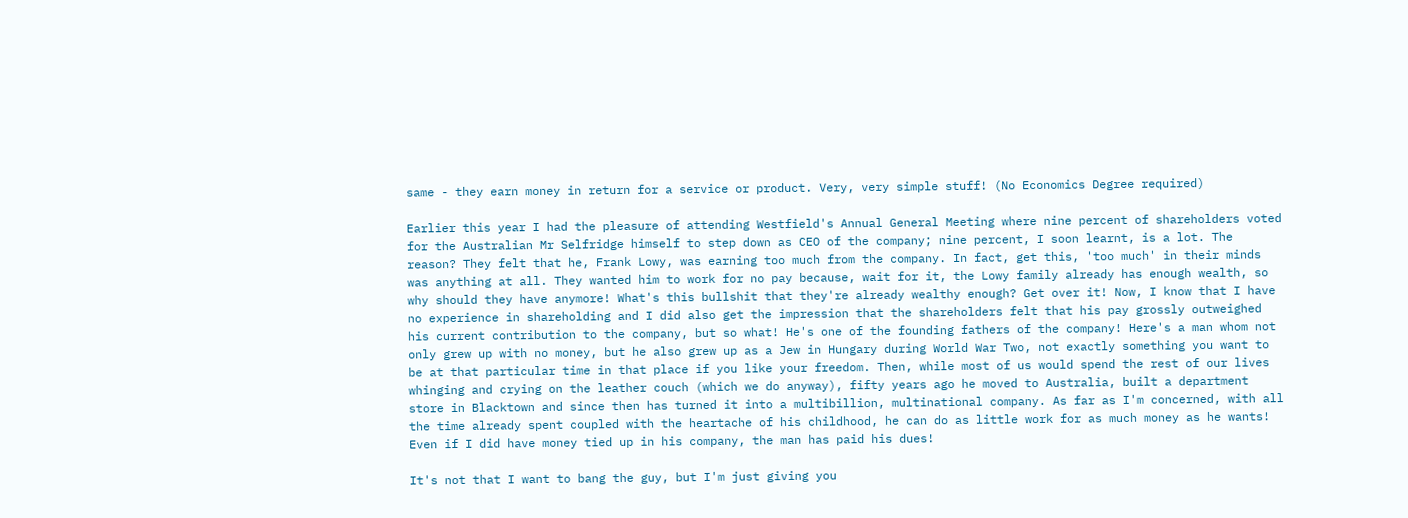same - they earn money in return for a service or product. Very, very simple stuff! (No Economics Degree required)

Earlier this year I had the pleasure of attending Westfield's Annual General Meeting where nine percent of shareholders voted for the Australian Mr Selfridge himself to step down as CEO of the company; nine percent, I soon learnt, is a lot. The reason? They felt that he, Frank Lowy, was earning too much from the company. In fact, get this, 'too much' in their minds was anything at all. They wanted him to work for no pay because, wait for it, the Lowy family already has enough wealth, so why should they have anymore! What's this bullshit that they're already wealthy enough? Get over it! Now, I know that I have no experience in shareholding and I did also get the impression that the shareholders felt that his pay grossly outweighed his current contribution to the company, but so what! He's one of the founding fathers of the company! Here's a man whom not only grew up with no money, but he also grew up as a Jew in Hungary during World War Two, not exactly something you want to be at that particular time in that place if you like your freedom. Then, while most of us would spend the rest of our lives whinging and crying on the leather couch (which we do anyway), fifty years ago he moved to Australia, built a department store in Blacktown and since then has turned it into a multibillion, multinational company. As far as I'm concerned, with all the time already spent coupled with the heartache of his childhood, he can do as little work for as much money as he wants! Even if I did have money tied up in his company, the man has paid his dues!

It's not that I want to bang the guy, but I'm just giving you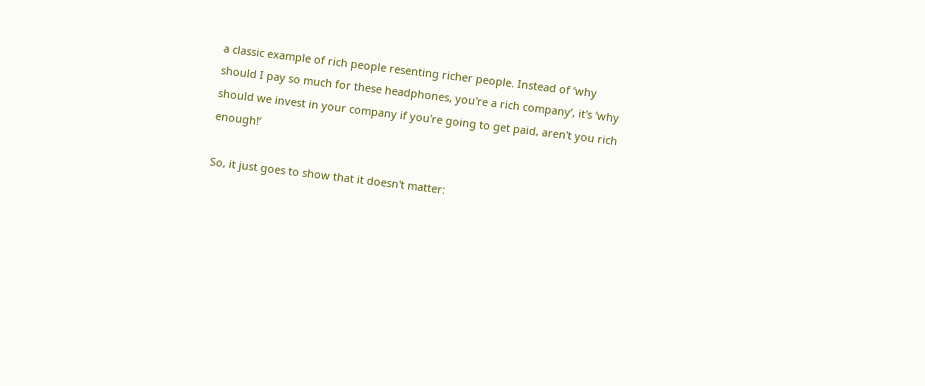a classic example of rich people resenting richer people. Instead of ‘why should I pay so much for these headphones, you're a rich company’, it's ‘why should we invest in your company if you're going to get paid, aren't you rich enough!’

So, it just goes to show that it doesn't matter: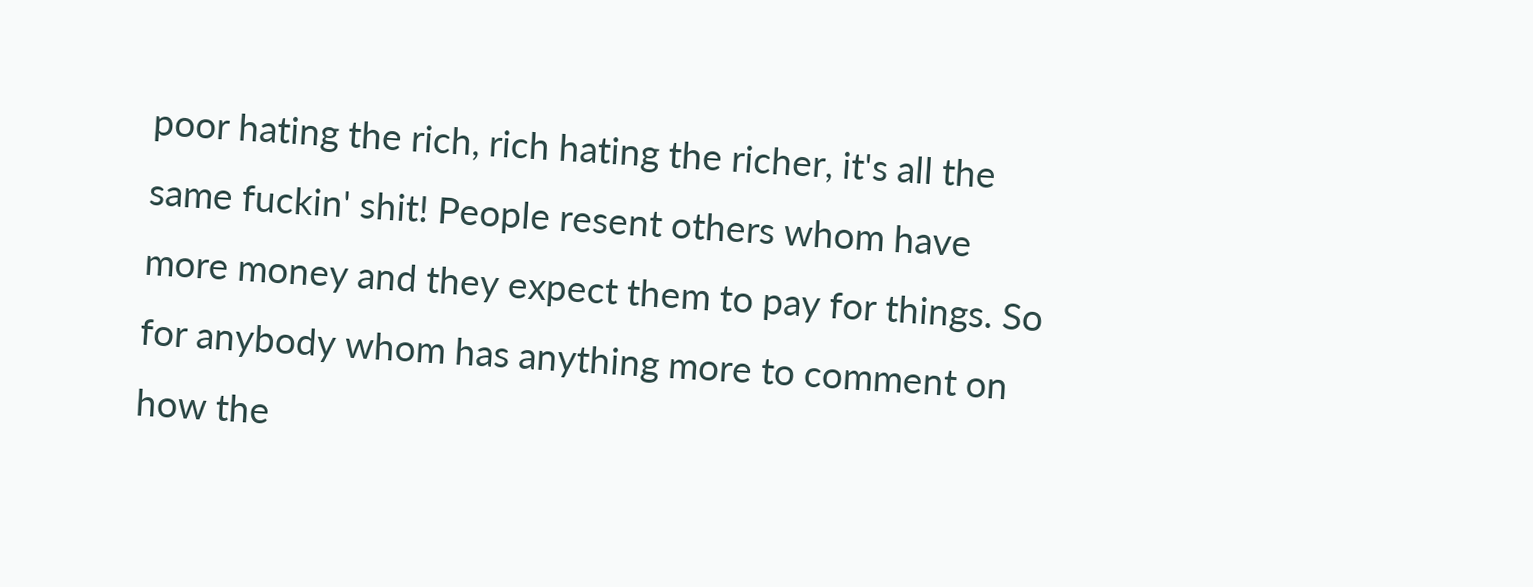poor hating the rich, rich hating the richer, it's all the same fuckin' shit! People resent others whom have more money and they expect them to pay for things. So for anybody whom has anything more to comment on how the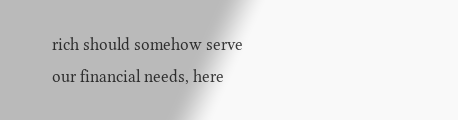rich should somehow serve our financial needs, here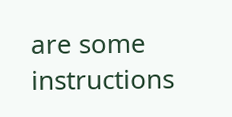are some instructions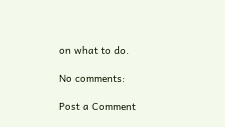on what to do.

No comments:

Post a Comment